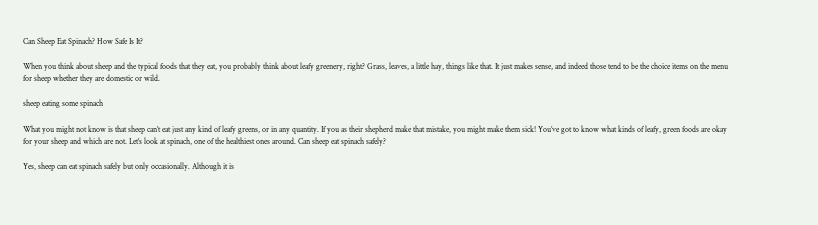Can Sheep Eat Spinach? How Safe Is It?

When you think about sheep and the typical foods that they eat, you probably think about leafy greenery, right? Grass, leaves, a little hay, things like that. It just makes sense, and indeed those tend to be the choice items on the menu for sheep whether they are domestic or wild.

sheep eating some spinach

What you might not know is that sheep can’t eat just any kind of leafy greens, or in any quantity. If you as their shepherd make that mistake, you might make them sick! You’ve got to know what kinds of leafy, green foods are okay for your sheep and which are not. Let’s look at spinach, one of the healthiest ones around. Can sheep eat spinach safely?

Yes, sheep can eat spinach safely but only occasionally. Although it is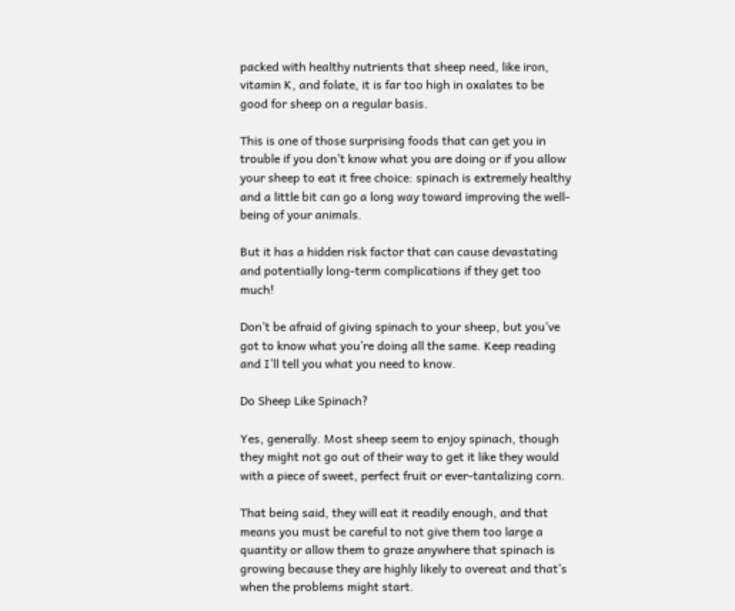packed with healthy nutrients that sheep need, like iron, vitamin K, and folate, it is far too high in oxalates to be good for sheep on a regular basis.

This is one of those surprising foods that can get you in trouble if you don’t know what you are doing or if you allow your sheep to eat it free choice: spinach is extremely healthy and a little bit can go a long way toward improving the well-being of your animals.

But it has a hidden risk factor that can cause devastating and potentially long-term complications if they get too much!

Don’t be afraid of giving spinach to your sheep, but you’ve got to know what you’re doing all the same. Keep reading and I’ll tell you what you need to know.

Do Sheep Like Spinach?

Yes, generally. Most sheep seem to enjoy spinach, though they might not go out of their way to get it like they would with a piece of sweet, perfect fruit or ever-tantalizing corn.

That being said, they will eat it readily enough, and that means you must be careful to not give them too large a quantity or allow them to graze anywhere that spinach is growing because they are highly likely to overeat and that’s when the problems might start.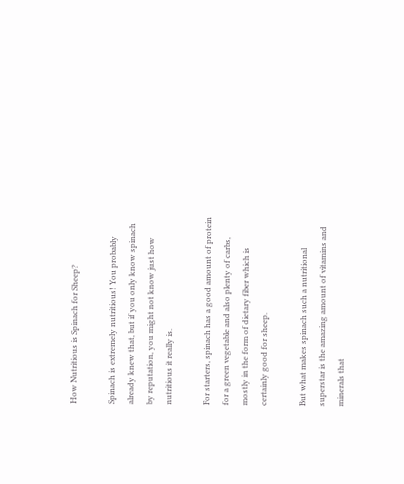How Nutritious is Spinach for Sheep?

Spinach is extremely nutritious! You probably already knew that, but if you only know spinach by reputation, you might not know just how nutritious it really is.

For starters, spinach has a good amount of protein for a green vegetable and also plenty of carbs, mostly in the form of dietary fiber which is certainly good for sheep.

But what makes spinach such a nutritional superstar is the amazing amount of vitamins and minerals that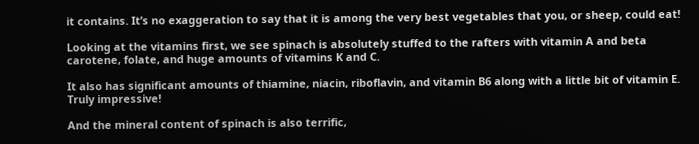it contains. It’s no exaggeration to say that it is among the very best vegetables that you, or sheep, could eat!

Looking at the vitamins first, we see spinach is absolutely stuffed to the rafters with vitamin A and beta carotene, folate, and huge amounts of vitamins K and C.

It also has significant amounts of thiamine, niacin, riboflavin, and vitamin B6 along with a little bit of vitamin E. Truly impressive!

And the mineral content of spinach is also terrific,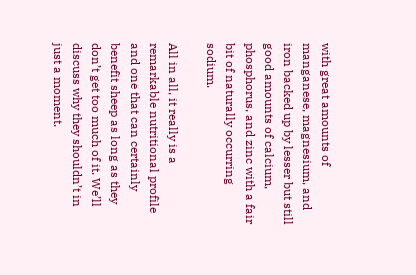with great amounts of manganese, magnesium, and iron backed up by lesser but still good amounts of calcium, phosphorus, and zinc with a fair bit of naturally occurring sodium.

All in all, it really is a remarkable nutritional profile and one that can certainly benefit sheep as long as they don’t get too much of it. We’ll discuss why they shouldn’t in just a moment.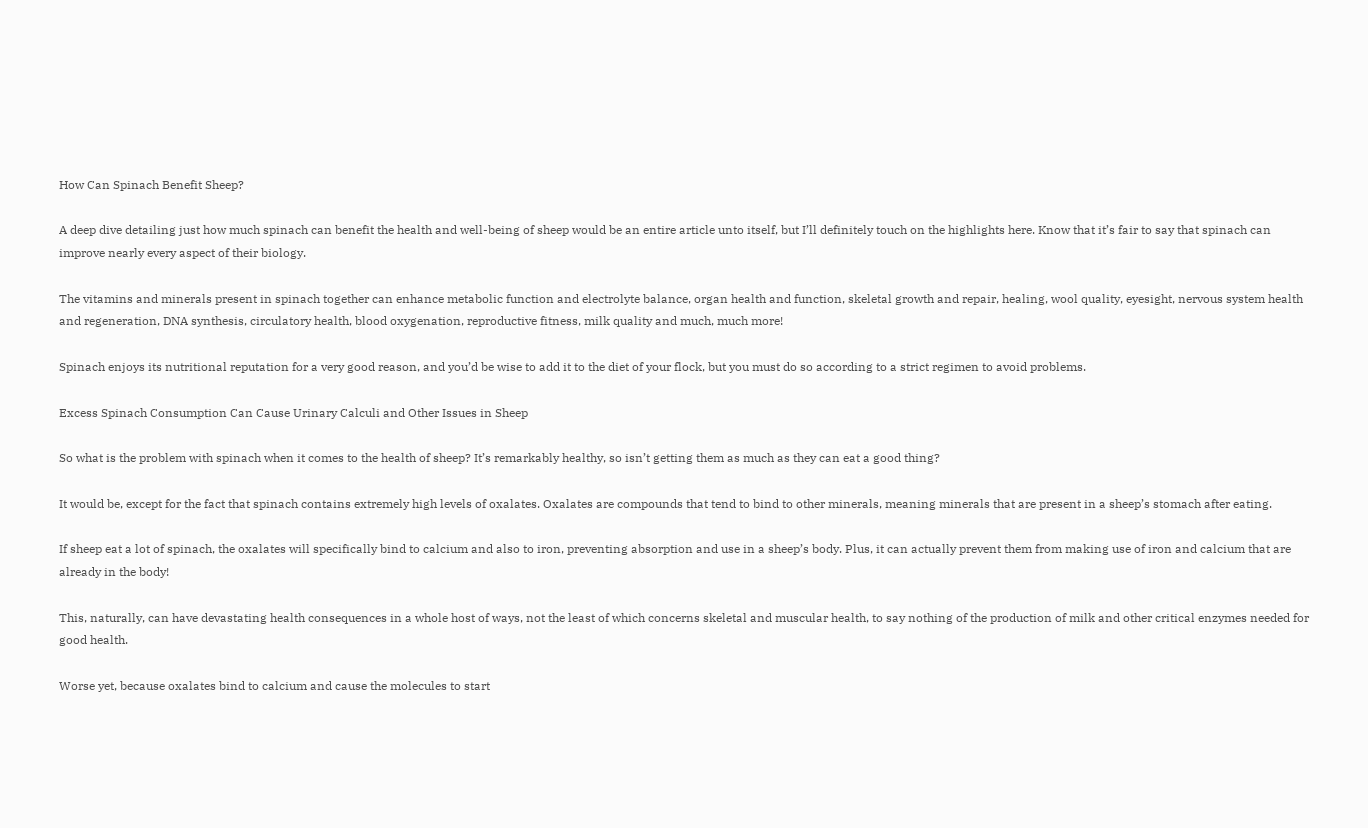How Can Spinach Benefit Sheep?

A deep dive detailing just how much spinach can benefit the health and well-being of sheep would be an entire article unto itself, but I’ll definitely touch on the highlights here. Know that it’s fair to say that spinach can improve nearly every aspect of their biology.

The vitamins and minerals present in spinach together can enhance metabolic function and electrolyte balance, organ health and function, skeletal growth and repair, healing, wool quality, eyesight, nervous system health and regeneration, DNA synthesis, circulatory health, blood oxygenation, reproductive fitness, milk quality and much, much more!

Spinach enjoys its nutritional reputation for a very good reason, and you’d be wise to add it to the diet of your flock, but you must do so according to a strict regimen to avoid problems.

Excess Spinach Consumption Can Cause Urinary Calculi and Other Issues in Sheep

So what is the problem with spinach when it comes to the health of sheep? It’s remarkably healthy, so isn’t getting them as much as they can eat a good thing?

It would be, except for the fact that spinach contains extremely high levels of oxalates. Oxalates are compounds that tend to bind to other minerals, meaning minerals that are present in a sheep’s stomach after eating.

If sheep eat a lot of spinach, the oxalates will specifically bind to calcium and also to iron, preventing absorption and use in a sheep’s body. Plus, it can actually prevent them from making use of iron and calcium that are already in the body!

This, naturally, can have devastating health consequences in a whole host of ways, not the least of which concerns skeletal and muscular health, to say nothing of the production of milk and other critical enzymes needed for good health.

Worse yet, because oxalates bind to calcium and cause the molecules to start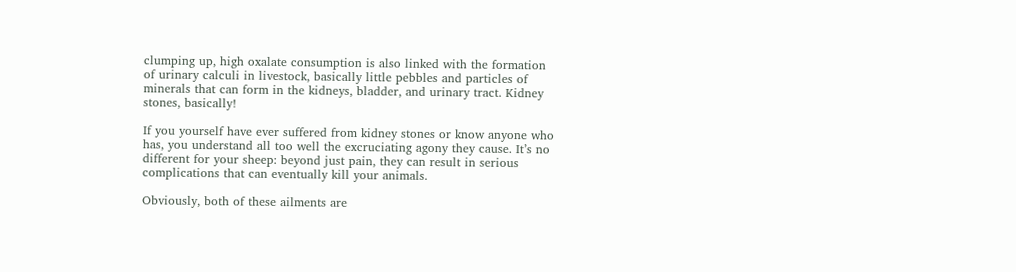clumping up, high oxalate consumption is also linked with the formation of urinary calculi in livestock, basically little pebbles and particles of minerals that can form in the kidneys, bladder, and urinary tract. Kidney stones, basically!

If you yourself have ever suffered from kidney stones or know anyone who has, you understand all too well the excruciating agony they cause. It’s no different for your sheep: beyond just pain, they can result in serious complications that can eventually kill your animals.

Obviously, both of these ailments are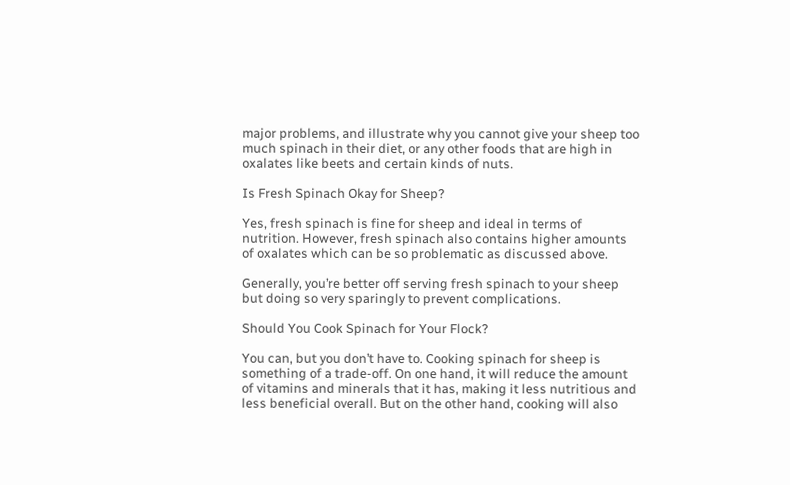major problems, and illustrate why you cannot give your sheep too much spinach in their diet, or any other foods that are high in oxalates like beets and certain kinds of nuts.

Is Fresh Spinach Okay for Sheep?

Yes, fresh spinach is fine for sheep and ideal in terms of nutrition. However, fresh spinach also contains higher amounts of oxalates which can be so problematic as discussed above.

Generally, you’re better off serving fresh spinach to your sheep but doing so very sparingly to prevent complications.

Should You Cook Spinach for Your Flock?

You can, but you don’t have to. Cooking spinach for sheep is something of a trade-off. On one hand, it will reduce the amount of vitamins and minerals that it has, making it less nutritious and less beneficial overall. But on the other hand, cooking will also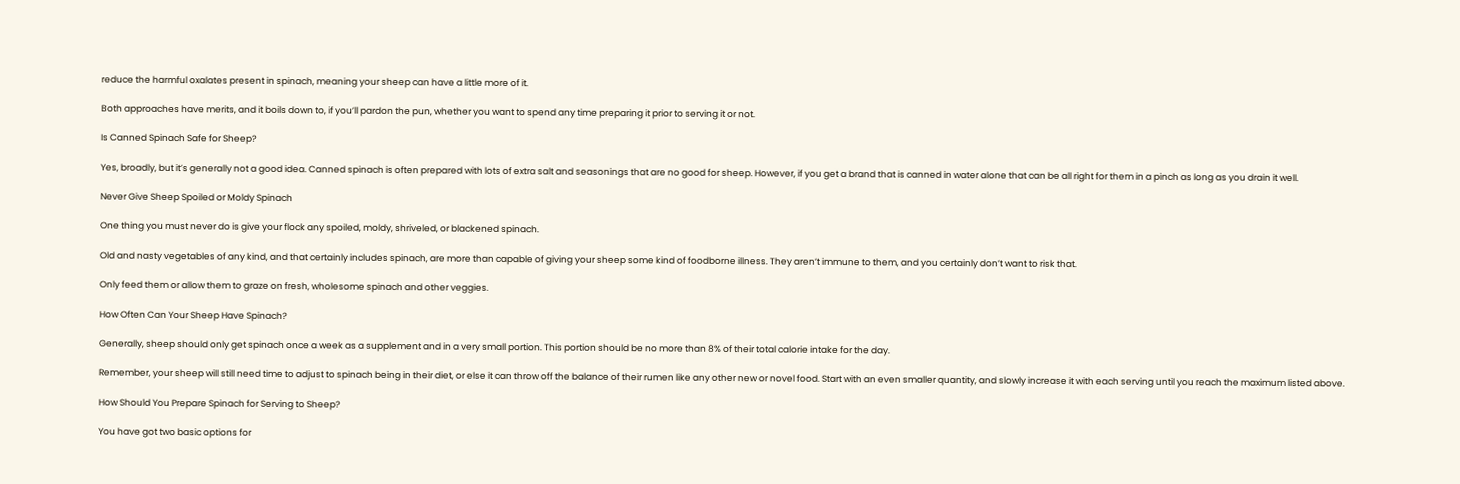reduce the harmful oxalates present in spinach, meaning your sheep can have a little more of it.

Both approaches have merits, and it boils down to, if you’ll pardon the pun, whether you want to spend any time preparing it prior to serving it or not.

Is Canned Spinach Safe for Sheep?

Yes, broadly, but it’s generally not a good idea. Canned spinach is often prepared with lots of extra salt and seasonings that are no good for sheep. However, if you get a brand that is canned in water alone that can be all right for them in a pinch as long as you drain it well.

Never Give Sheep Spoiled or Moldy Spinach

One thing you must never do is give your flock any spoiled, moldy, shriveled, or blackened spinach.

Old and nasty vegetables of any kind, and that certainly includes spinach, are more than capable of giving your sheep some kind of foodborne illness. They aren’t immune to them, and you certainly don’t want to risk that.

Only feed them or allow them to graze on fresh, wholesome spinach and other veggies.

How Often Can Your Sheep Have Spinach?

Generally, sheep should only get spinach once a week as a supplement and in a very small portion. This portion should be no more than 8% of their total calorie intake for the day.

Remember, your sheep will still need time to adjust to spinach being in their diet, or else it can throw off the balance of their rumen like any other new or novel food. Start with an even smaller quantity, and slowly increase it with each serving until you reach the maximum listed above.

How Should You Prepare Spinach for Serving to Sheep?

You have got two basic options for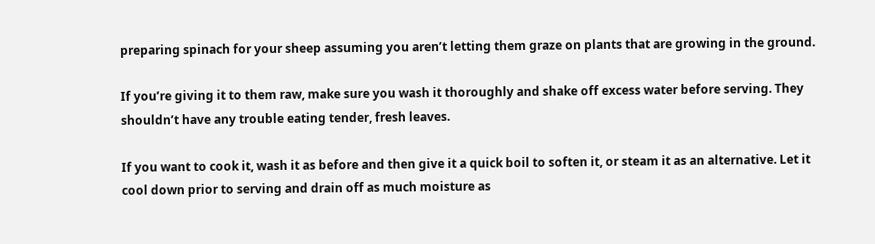preparing spinach for your sheep assuming you aren’t letting them graze on plants that are growing in the ground.

If you’re giving it to them raw, make sure you wash it thoroughly and shake off excess water before serving. They shouldn’t have any trouble eating tender, fresh leaves.

If you want to cook it, wash it as before and then give it a quick boil to soften it, or steam it as an alternative. Let it cool down prior to serving and drain off as much moisture as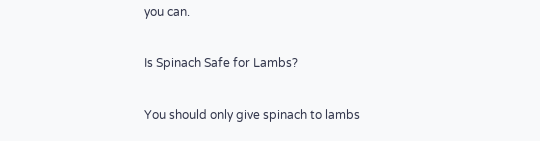you can.

Is Spinach Safe for Lambs?

You should only give spinach to lambs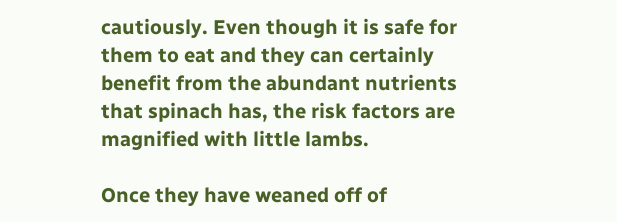cautiously. Even though it is safe for them to eat and they can certainly benefit from the abundant nutrients that spinach has, the risk factors are magnified with little lambs.

Once they have weaned off of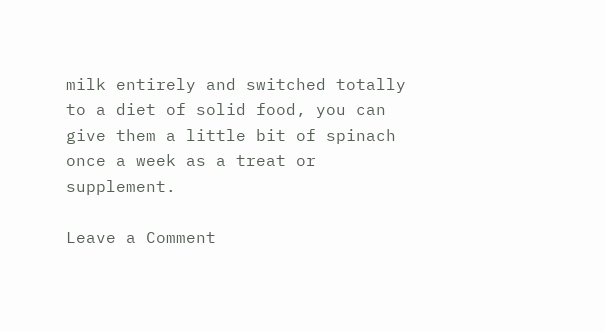milk entirely and switched totally to a diet of solid food, you can give them a little bit of spinach once a week as a treat or supplement.

Leave a Comment